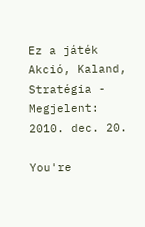Ez a játék
Akció, Kaland, Stratégia - Megjelent: 2010. dec. 20.

You're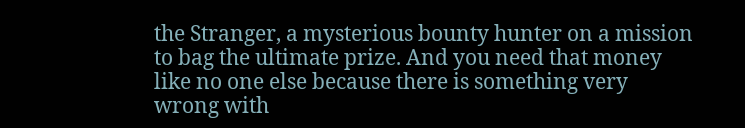the Stranger, a mysterious bounty hunter on a mission to bag the ultimate prize. And you need that money like no one else because there is something very wrong with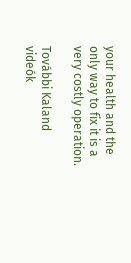your health and the only way to fix it is a very costly operation.

További Kaland videók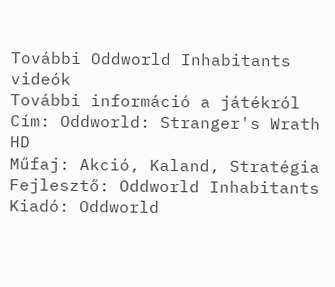További Oddworld Inhabitants videók
További információ a játékról
Cím: Oddworld: Stranger's Wrath HD
Műfaj: Akció, Kaland, Stratégia
Fejlesztő: Oddworld Inhabitants
Kiadó: Oddworld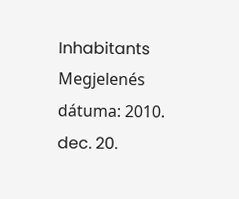Inhabitants
Megjelenés dátuma: 2010. dec. 20.